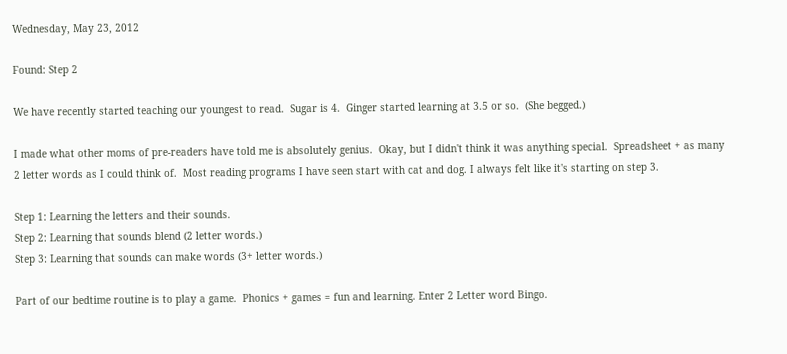Wednesday, May 23, 2012

Found: Step 2

We have recently started teaching our youngest to read.  Sugar is 4.  Ginger started learning at 3.5 or so.  (She begged.)

I made what other moms of pre-readers have told me is absolutely genius.  Okay, but I didn't think it was anything special.  Spreadsheet + as many 2 letter words as I could think of.  Most reading programs I have seen start with cat and dog. I always felt like it's starting on step 3.

Step 1: Learning the letters and their sounds.
Step 2: Learning that sounds blend (2 letter words.)
Step 3: Learning that sounds can make words (3+ letter words.)

Part of our bedtime routine is to play a game.  Phonics + games = fun and learning. Enter 2 Letter word Bingo.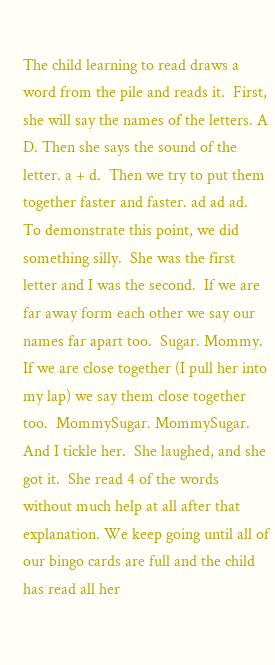The child learning to read draws a word from the pile and reads it.  First, she will say the names of the letters. A D. Then she says the sound of the letter. a + d.  Then we try to put them together faster and faster. ad ad ad.  To demonstrate this point, we did something silly.  She was the first letter and I was the second.  If we are far away form each other we say our names far apart too.  Sugar. Mommy.  If we are close together (I pull her into my lap) we say them close together too.  MommySugar. MommySugar.  And I tickle her.  She laughed, and she got it.  She read 4 of the words without much help at all after that explanation. We keep going until all of our bingo cards are full and the child has read all her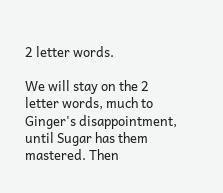2 letter words.

We will stay on the 2 letter words, much to Ginger's disappointment, until Sugar has them mastered. Then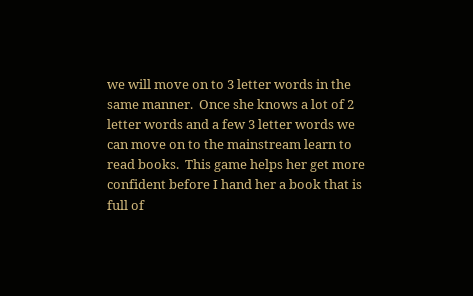we will move on to 3 letter words in the same manner.  Once she knows a lot of 2 letter words and a few 3 letter words we can move on to the mainstream learn to read books.  This game helps her get more confident before I hand her a book that is full of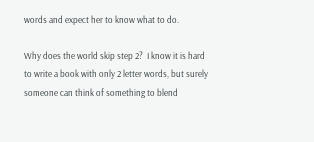words and expect her to know what to do.

Why does the world skip step 2?  I know it is hard to write a book with only 2 letter words, but surely someone can think of something to blend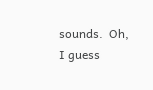sounds.  Oh, I guess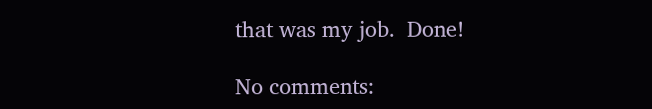that was my job.  Done!

No comments: